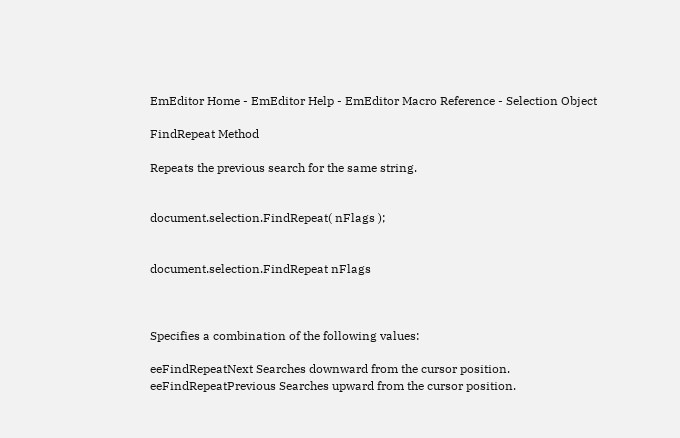EmEditor Home - EmEditor Help - EmEditor Macro Reference - Selection Object

FindRepeat Method

Repeats the previous search for the same string.


document.selection.FindRepeat( nFlags );


document.selection.FindRepeat nFlags



Specifies a combination of the following values:

eeFindRepeatNext Searches downward from the cursor position.
eeFindRepeatPrevious Searches upward from the cursor position.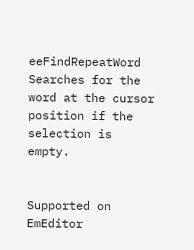eeFindRepeatWord Searches for the word at the cursor position if the selection is empty.


Supported on EmEditor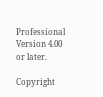Professional Version 4.00 or later.

Copyright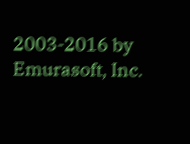2003-2016 by Emurasoft, Inc.